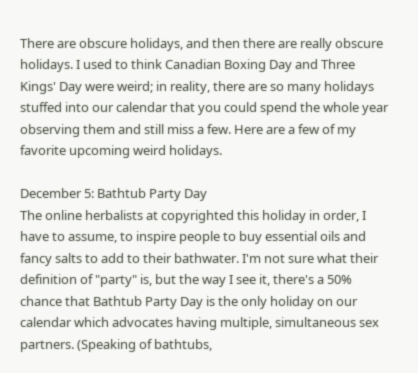There are obscure holidays, and then there are really obscure holidays. I used to think Canadian Boxing Day and Three Kings' Day were weird; in reality, there are so many holidays stuffed into our calendar that you could spend the whole year observing them and still miss a few. Here are a few of my favorite upcoming weird holidays.

December 5: Bathtub Party Day
The online herbalists at copyrighted this holiday in order, I have to assume, to inspire people to buy essential oils and fancy salts to add to their bathwater. I'm not sure what their definition of "party" is, but the way I see it, there's a 50% chance that Bathtub Party Day is the only holiday on our calendar which advocates having multiple, simultaneous sex partners. (Speaking of bathtubs,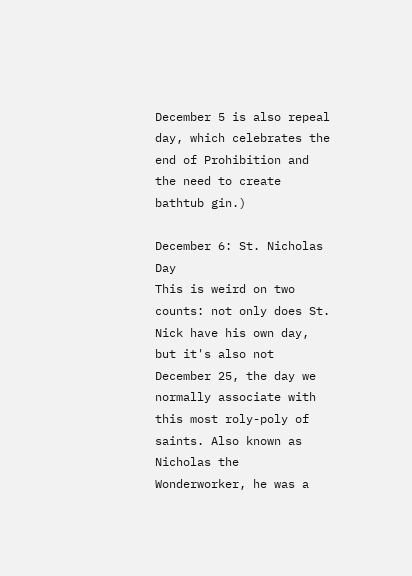December 5 is also repeal day, which celebrates the end of Prohibition and the need to create bathtub gin.)

December 6: St. Nicholas Day
This is weird on two counts: not only does St. Nick have his own day, but it's also not December 25, the day we normally associate with this most roly-poly of saints. Also known as Nicholas the Wonderworker, he was a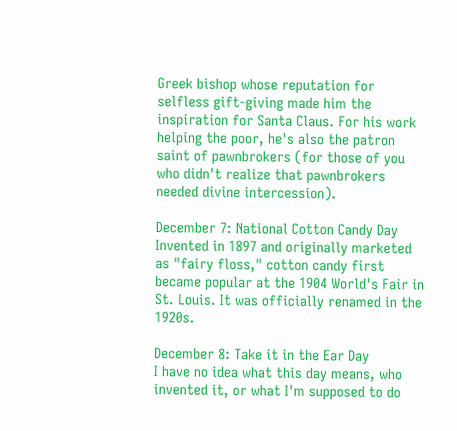Greek bishop whose reputation for selfless gift-giving made him the inspiration for Santa Claus. For his work helping the poor, he's also the patron saint of pawnbrokers (for those of you who didn't realize that pawnbrokers needed divine intercession).

December 7: National Cotton Candy Day
Invented in 1897 and originally marketed as "fairy floss," cotton candy first became popular at the 1904 World's Fair in St. Louis. It was officially renamed in the 1920s.

December 8: Take it in the Ear Day
I have no idea what this day means, who invented it, or what I'm supposed to do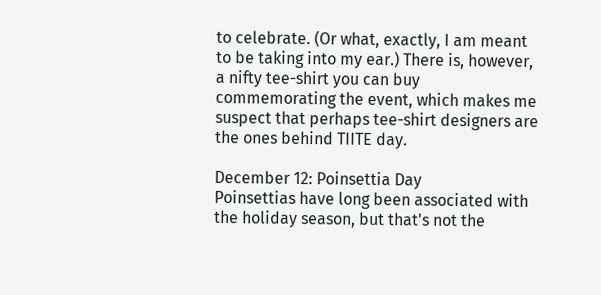to celebrate. (Or what, exactly, I am meant to be taking into my ear.) There is, however, a nifty tee-shirt you can buy commemorating the event, which makes me suspect that perhaps tee-shirt designers are the ones behind TIITE day.

December 12: Poinsettia Day
Poinsettias have long been associated with the holiday season, but that's not the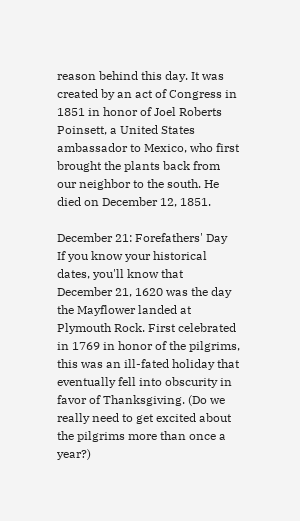reason behind this day. It was created by an act of Congress in 1851 in honor of Joel Roberts Poinsett, a United States ambassador to Mexico, who first brought the plants back from our neighbor to the south. He died on December 12, 1851.

December 21: Forefathers' Day
If you know your historical dates, you'll know that December 21, 1620 was the day the Mayflower landed at Plymouth Rock. First celebrated in 1769 in honor of the pilgrims, this was an ill-fated holiday that eventually fell into obscurity in favor of Thanksgiving. (Do we really need to get excited about the pilgrims more than once a year?)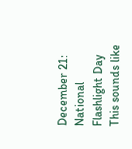December 21: National Flashlight Day
This sounds like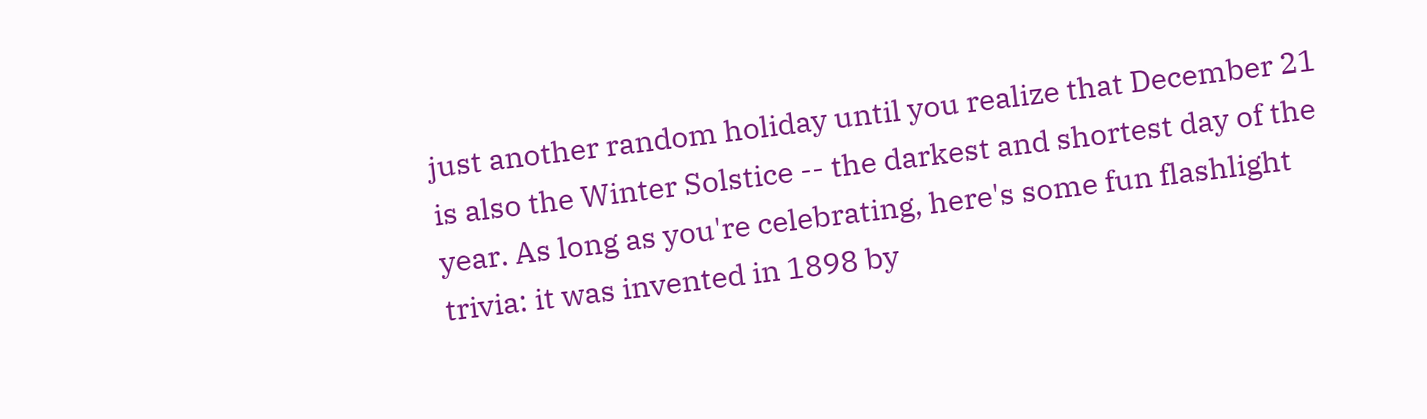just another random holiday until you realize that December 21 is also the Winter Solstice -- the darkest and shortest day of the year. As long as you're celebrating, here's some fun flashlight trivia: it was invented in 1898 by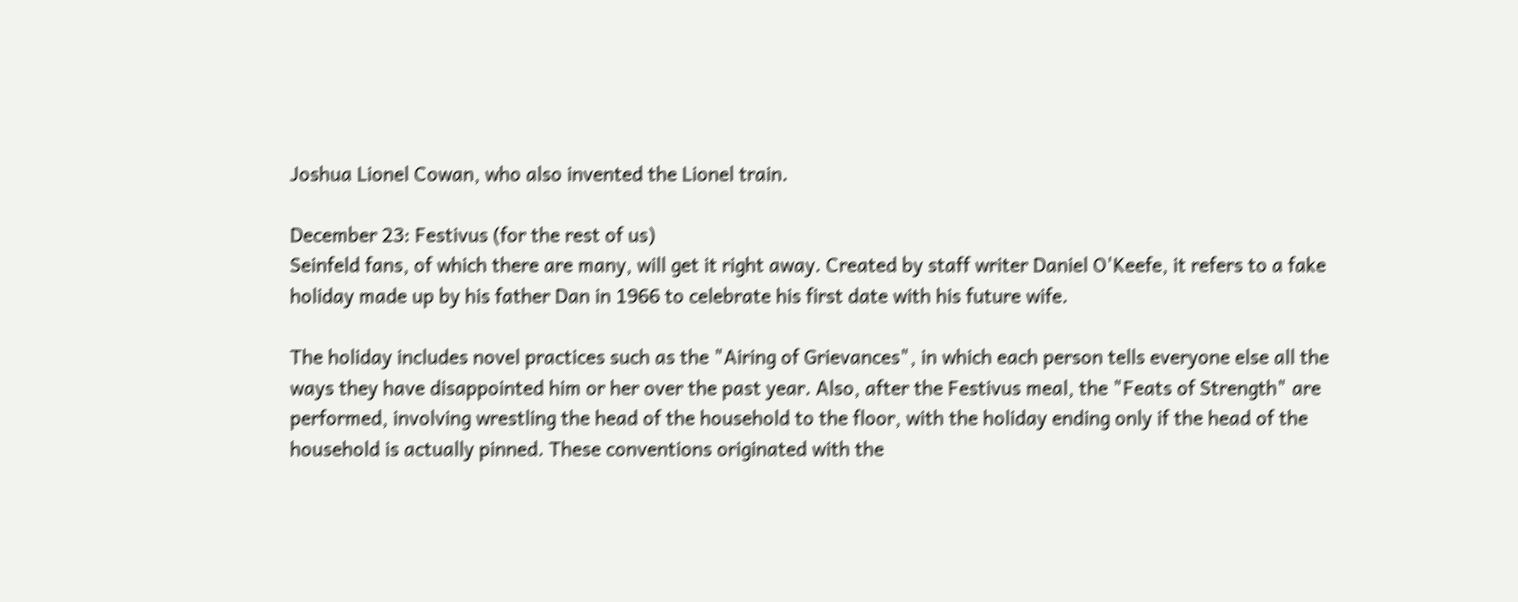Joshua Lionel Cowan, who also invented the Lionel train.

December 23: Festivus (for the rest of us)
Seinfeld fans, of which there are many, will get it right away. Created by staff writer Daniel O'Keefe, it refers to a fake holiday made up by his father Dan in 1966 to celebrate his first date with his future wife.

The holiday includes novel practices such as the "Airing of Grievances", in which each person tells everyone else all the ways they have disappointed him or her over the past year. Also, after the Festivus meal, the "Feats of Strength" are performed, involving wrestling the head of the household to the floor, with the holiday ending only if the head of the household is actually pinned. These conventions originated with the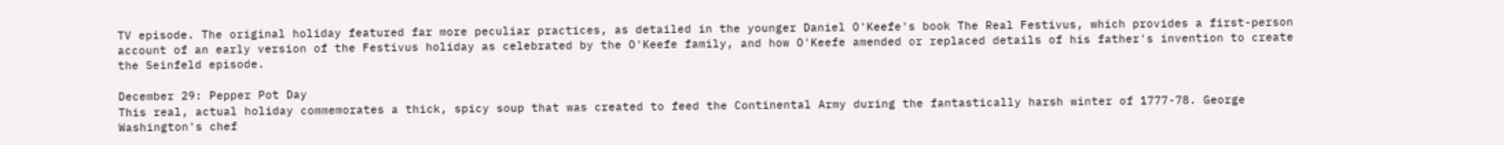TV episode. The original holiday featured far more peculiar practices, as detailed in the younger Daniel O'Keefe's book The Real Festivus, which provides a first-person account of an early version of the Festivus holiday as celebrated by the O'Keefe family, and how O'Keefe amended or replaced details of his father's invention to create the Seinfeld episode.

December 29: Pepper Pot Day
This real, actual holiday commemorates a thick, spicy soup that was created to feed the Continental Army during the fantastically harsh winter of 1777-78. George Washington's chef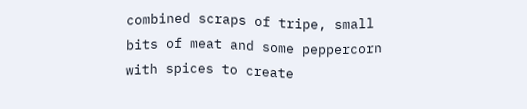combined scraps of tripe, small bits of meat and some peppercorn with spices to create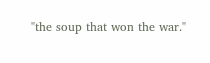"the soup that won the war."